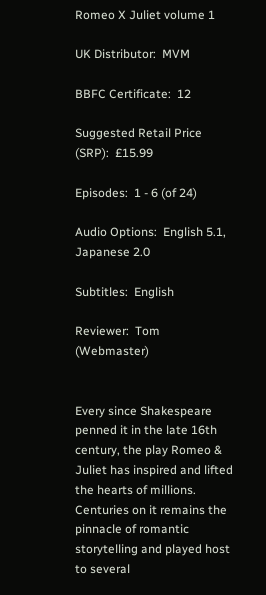Romeo X Juliet volume 1

UK Distributor:  MVM

BBFC Certificate:  12

Suggested Retail Price (SRP):  £15.99

Episodes:  1 - 6 (of 24)

Audio Options:  English 5.1, Japanese 2.0

Subtitles:  English

Reviewer:  Tom (Webmaster)


Every since Shakespeare penned it in the late 16th century, the play Romeo & Juliet has inspired and lifted the hearts of millions.  Centuries on it remains the pinnacle of romantic storytelling and played host to several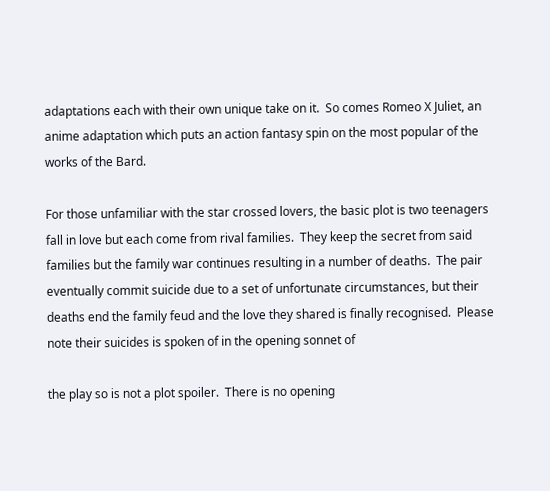adaptations each with their own unique take on it.  So comes Romeo X Juliet, an anime adaptation which puts an action fantasy spin on the most popular of the works of the Bard.

For those unfamiliar with the star crossed lovers, the basic plot is two teenagers fall in love but each come from rival families.  They keep the secret from said families but the family war continues resulting in a number of deaths.  The pair eventually commit suicide due to a set of unfortunate circumstances, but their deaths end the family feud and the love they shared is finally recognised.  Please note their suicides is spoken of in the opening sonnet of

the play so is not a plot spoiler.  There is no opening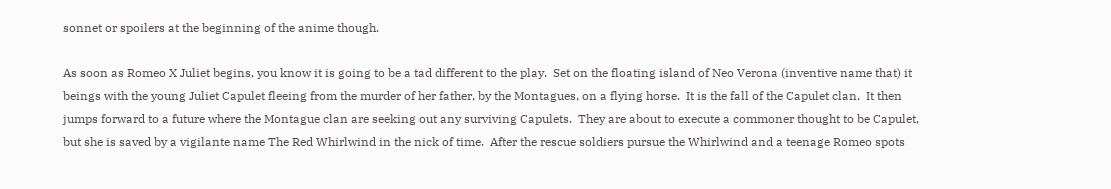sonnet or spoilers at the beginning of the anime though.

As soon as Romeo X Juliet begins, you know it is going to be a tad different to the play.  Set on the floating island of Neo Verona (inventive name that) it beings with the young Juliet Capulet fleeing from the murder of her father, by the Montagues, on a flying horse.  It is the fall of the Capulet clan.  It then jumps forward to a future where the Montague clan are seeking out any surviving Capulets.  They are about to execute a commoner thought to be Capulet, but she is saved by a vigilante name The Red Whirlwind in the nick of time.  After the rescue soldiers pursue the Whirlwind and a teenage Romeo spots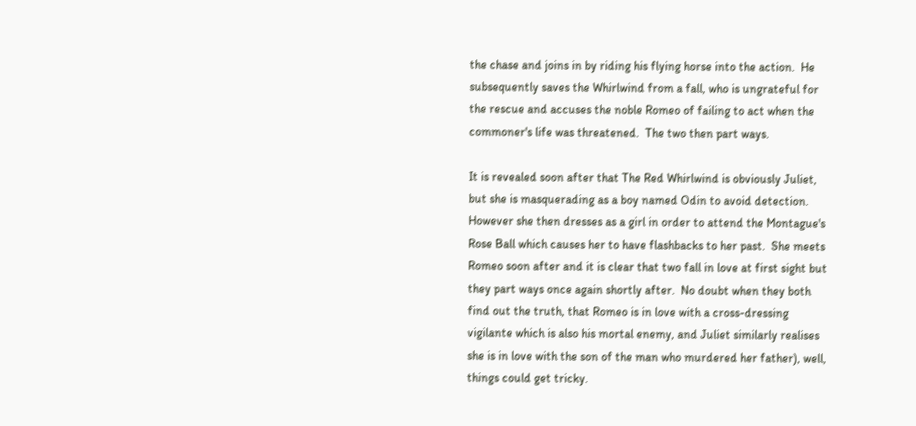the chase and joins in by riding his flying horse into the action.  He subsequently saves the Whirlwind from a fall, who is ungrateful for the rescue and accuses the noble Romeo of failing to act when the commoner's life was threatened.  The two then part ways.

It is revealed soon after that The Red Whirlwind is obviously Juliet, but she is masquerading as a boy named Odin to avoid detection.  However she then dresses as a girl in order to attend the Montague's Rose Ball which causes her to have flashbacks to her past.  She meets Romeo soon after and it is clear that two fall in love at first sight but they part ways once again shortly after.  No doubt when they both find out the truth, that Romeo is in love with a cross-dressing vigilante which is also his mortal enemy, and Juliet similarly realises she is in love with the son of the man who murdered her father), well, things could get tricky.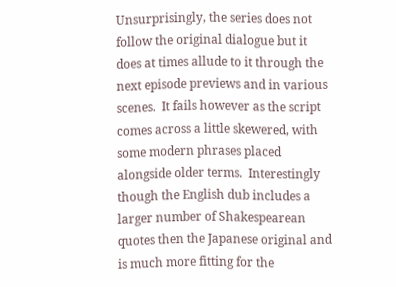Unsurprisingly, the series does not follow the original dialogue but it does at times allude to it through the next episode previews and in various scenes.  It fails however as the script comes across a little skewered, with some modern phrases placed alongside older terms.  Interestingly though the English dub includes a larger number of Shakespearean quotes then the Japanese original and is much more fitting for the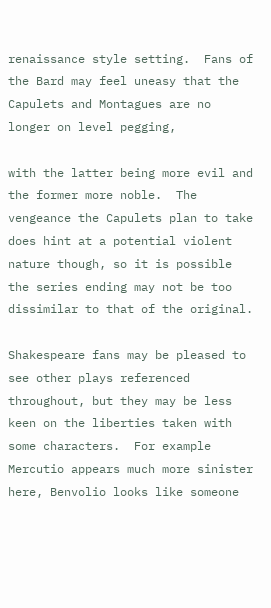renaissance style setting.  Fans of the Bard may feel uneasy that the Capulets and Montagues are no longer on level pegging,

with the latter being more evil and the former more noble.  The vengeance the Capulets plan to take does hint at a potential violent nature though, so it is possible the series ending may not be too dissimilar to that of the original.

Shakespeare fans may be pleased to see other plays referenced throughout, but they may be less keen on the liberties taken with some characters.  For example Mercutio appears much more sinister here, Benvolio looks like someone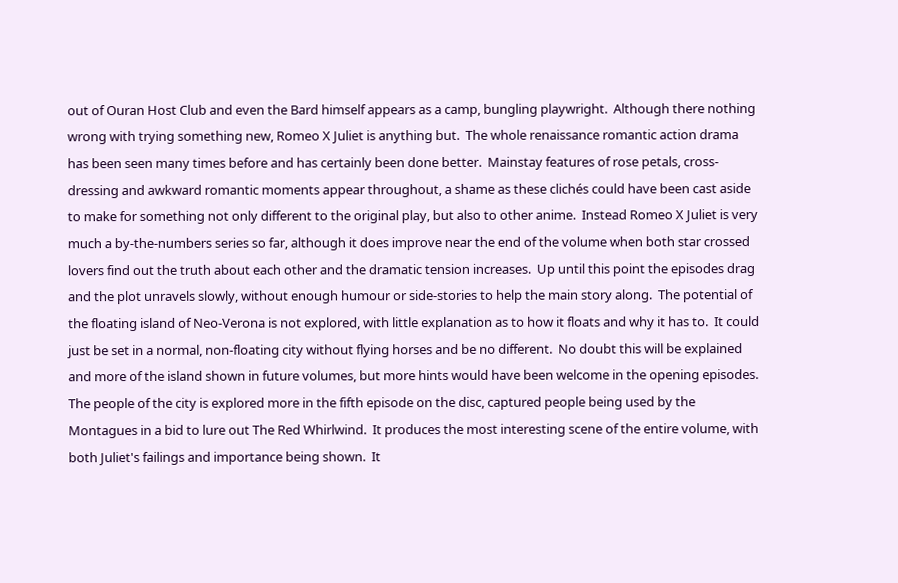out of Ouran Host Club and even the Bard himself appears as a camp, bungling playwright.  Although there nothing wrong with trying something new, Romeo X Juliet is anything but.  The whole renaissance romantic action drama has been seen many times before and has certainly been done better.  Mainstay features of rose petals, cross-dressing and awkward romantic moments appear throughout, a shame as these clichés could have been cast aside to make for something not only different to the original play, but also to other anime.  Instead Romeo X Juliet is very much a by-the-numbers series so far, although it does improve near the end of the volume when both star crossed lovers find out the truth about each other and the dramatic tension increases.  Up until this point the episodes drag and the plot unravels slowly, without enough humour or side-stories to help the main story along.  The potential of the floating island of Neo-Verona is not explored, with little explanation as to how it floats and why it has to.  It could just be set in a normal, non-floating city without flying horses and be no different.  No doubt this will be explained and more of the island shown in future volumes, but more hints would have been welcome in the opening episodes.  The people of the city is explored more in the fifth episode on the disc, captured people being used by the Montagues in a bid to lure out The Red Whirlwind.  It produces the most interesting scene of the entire volume, with both Juliet's failings and importance being shown.  It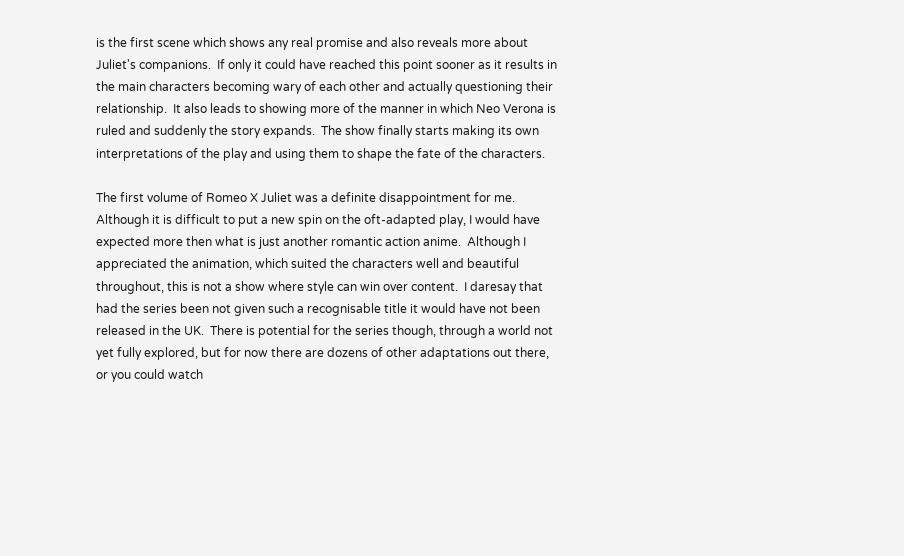is the first scene which shows any real promise and also reveals more about Juliet's companions.  If only it could have reached this point sooner as it results in the main characters becoming wary of each other and actually questioning their relationship.  It also leads to showing more of the manner in which Neo Verona is ruled and suddenly the story expands.  The show finally starts making its own interpretations of the play and using them to shape the fate of the characters.

The first volume of Romeo X Juliet was a definite disappointment for me.  Although it is difficult to put a new spin on the oft-adapted play, I would have expected more then what is just another romantic action anime.  Although I appreciated the animation, which suited the characters well and beautiful throughout, this is not a show where style can win over content.  I daresay that had the series been not given such a recognisable title it would have not been released in the UK.  There is potential for the series though, through a world not yet fully explored, but for now there are dozens of other adaptations out there, or you could watch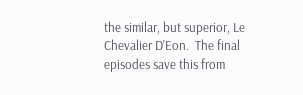the similar, but superior, Le Chevalier D'Eon.  The final episodes save this from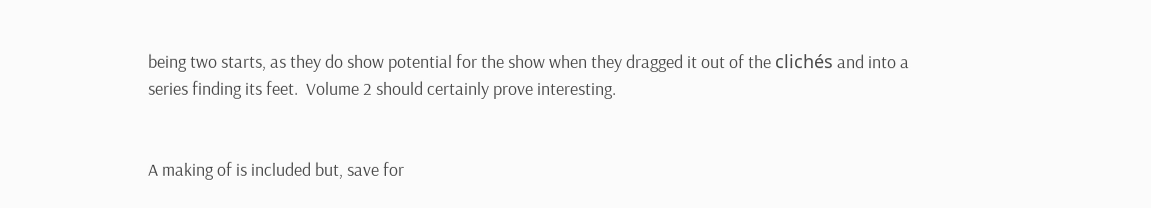being two starts, as they do show potential for the show when they dragged it out of the clichés and into a series finding its feet.  Volume 2 should certainly prove interesting.


A making of is included but, save for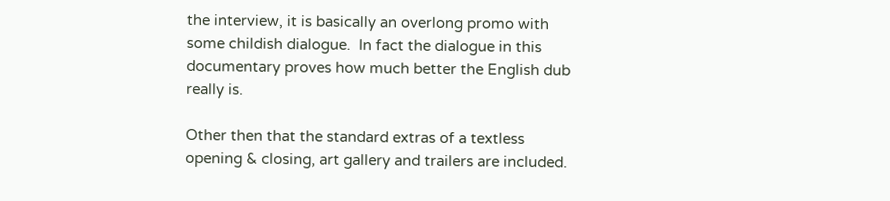the interview, it is basically an overlong promo with some childish dialogue.  In fact the dialogue in this documentary proves how much better the English dub really is.

Other then that the standard extras of a textless opening & closing, art gallery and trailers are included.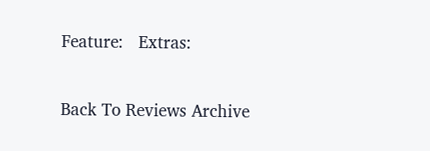Feature:   Extras:

Back To Reviews Archive